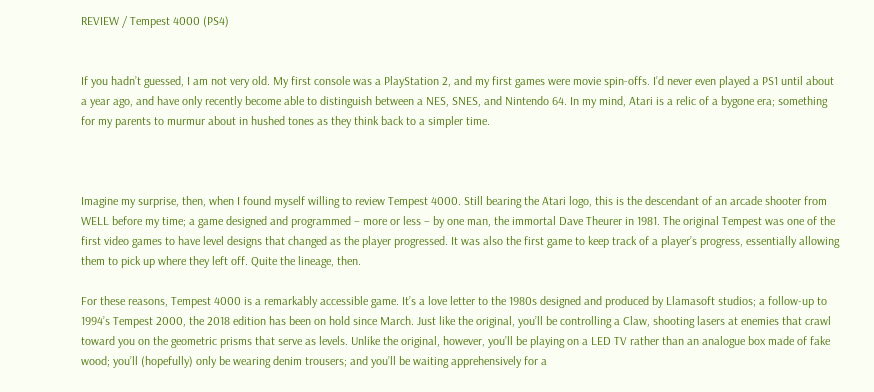REVIEW / Tempest 4000 (PS4)


If you hadn’t guessed, I am not very old. My first console was a PlayStation 2, and my first games were movie spin-offs. I’d never even played a PS1 until about a year ago, and have only recently become able to distinguish between a NES, SNES, and Nintendo 64. In my mind, Atari is a relic of a bygone era; something for my parents to murmur about in hushed tones as they think back to a simpler time.



Imagine my surprise, then, when I found myself willing to review Tempest 4000. Still bearing the Atari logo, this is the descendant of an arcade shooter from WELL before my time; a game designed and programmed – more or less – by one man, the immortal Dave Theurer in 1981. The original Tempest was one of the first video games to have level designs that changed as the player progressed. It was also the first game to keep track of a player’s progress, essentially allowing them to pick up where they left off. Quite the lineage, then.

For these reasons, Tempest 4000 is a remarkably accessible game. It’s a love letter to the 1980s designed and produced by Llamasoft studios; a follow-up to 1994’s Tempest 2000, the 2018 edition has been on hold since March. Just like the original, you’ll be controlling a Claw, shooting lasers at enemies that crawl toward you on the geometric prisms that serve as levels. Unlike the original, however, you’ll be playing on a LED TV rather than an analogue box made of fake wood; you’ll (hopefully) only be wearing denim trousers; and you’ll be waiting apprehensively for a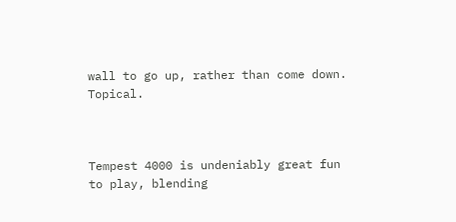wall to go up, rather than come down. Topical.



Tempest 4000 is undeniably great fun to play, blending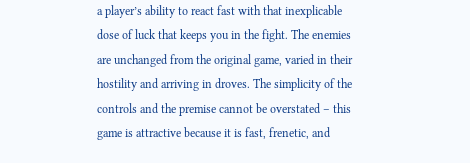a player’s ability to react fast with that inexplicable dose of luck that keeps you in the fight. The enemies are unchanged from the original game, varied in their hostility and arriving in droves. The simplicity of the controls and the premise cannot be overstated – this game is attractive because it is fast, frenetic, and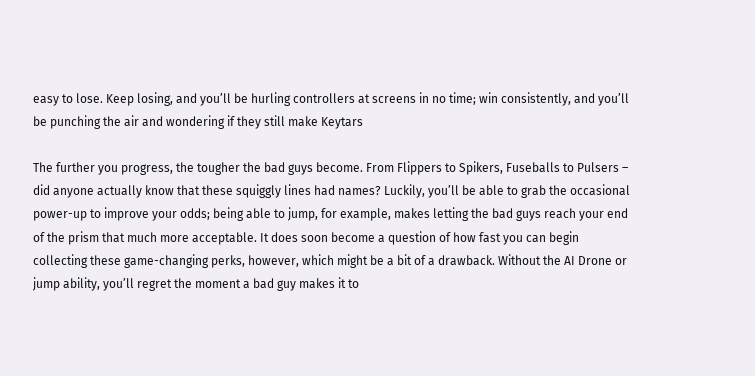easy to lose. Keep losing, and you’ll be hurling controllers at screens in no time; win consistently, and you’ll be punching the air and wondering if they still make Keytars

The further you progress, the tougher the bad guys become. From Flippers to Spikers, Fuseballs to Pulsers – did anyone actually know that these squiggly lines had names? Luckily, you’ll be able to grab the occasional power-up to improve your odds; being able to jump, for example, makes letting the bad guys reach your end of the prism that much more acceptable. It does soon become a question of how fast you can begin collecting these game-changing perks, however, which might be a bit of a drawback. Without the AI Drone or jump ability, you’ll regret the moment a bad guy makes it to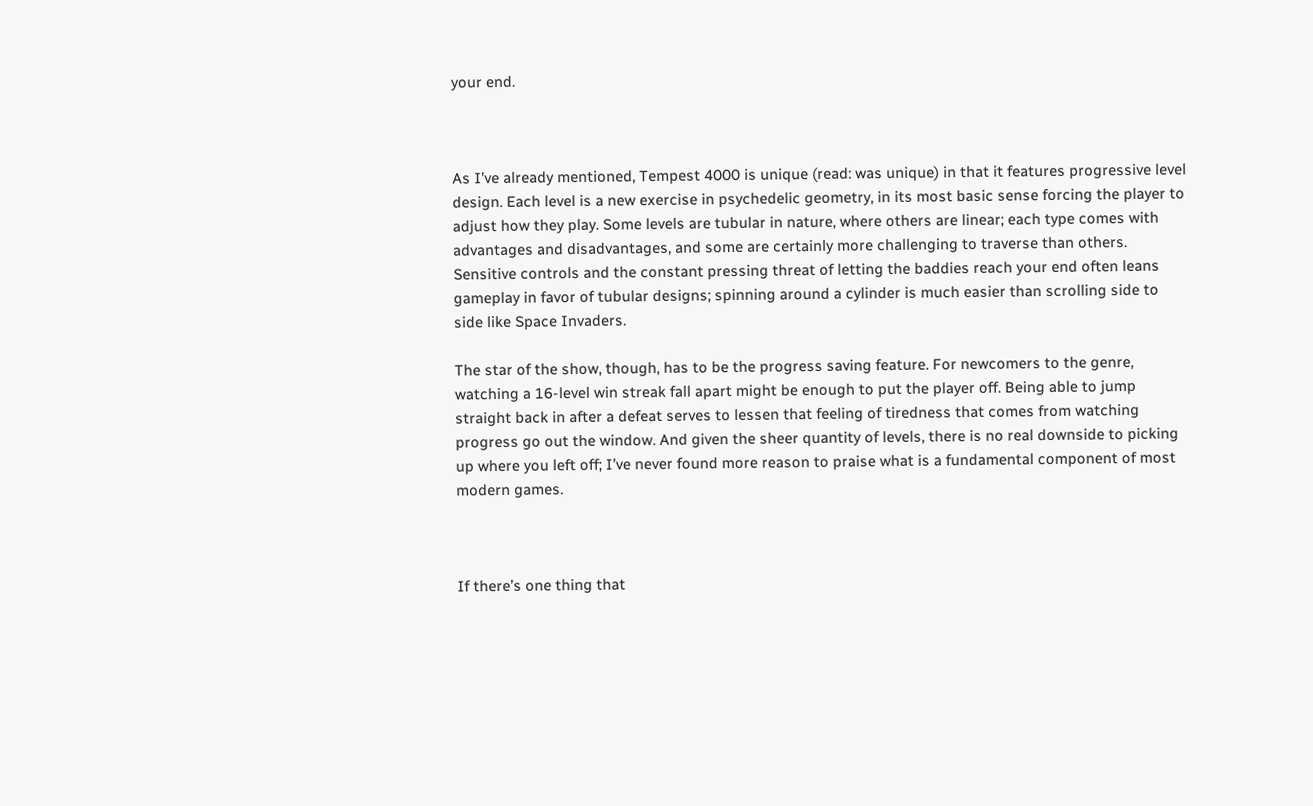your end.



As I’ve already mentioned, Tempest 4000 is unique (read: was unique) in that it features progressive level design. Each level is a new exercise in psychedelic geometry, in its most basic sense forcing the player to adjust how they play. Some levels are tubular in nature, where others are linear; each type comes with advantages and disadvantages, and some are certainly more challenging to traverse than others. Sensitive controls and the constant pressing threat of letting the baddies reach your end often leans gameplay in favor of tubular designs; spinning around a cylinder is much easier than scrolling side to side like Space Invaders.

The star of the show, though, has to be the progress saving feature. For newcomers to the genre, watching a 16-level win streak fall apart might be enough to put the player off. Being able to jump straight back in after a defeat serves to lessen that feeling of tiredness that comes from watching progress go out the window. And given the sheer quantity of levels, there is no real downside to picking up where you left off; I’ve never found more reason to praise what is a fundamental component of most modern games.



If there’s one thing that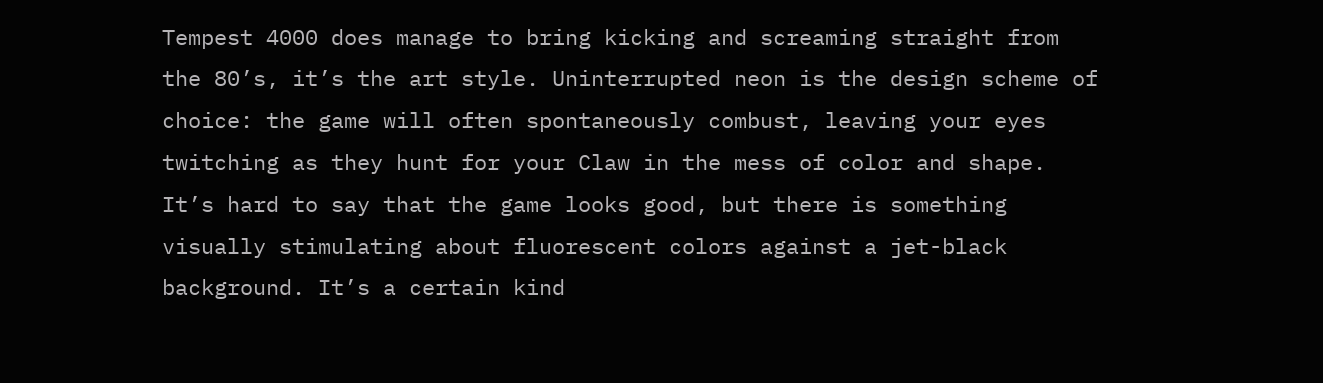Tempest 4000 does manage to bring kicking and screaming straight from the 80’s, it’s the art style. Uninterrupted neon is the design scheme of choice: the game will often spontaneously combust, leaving your eyes twitching as they hunt for your Claw in the mess of color and shape. It’s hard to say that the game looks good, but there is something visually stimulating about fluorescent colors against a jet-black background. It’s a certain kind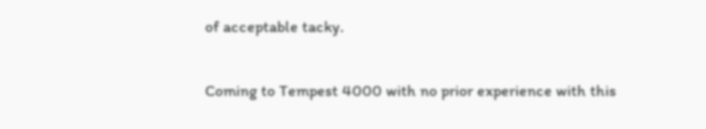of acceptable tacky.

Coming to Tempest 4000 with no prior experience with this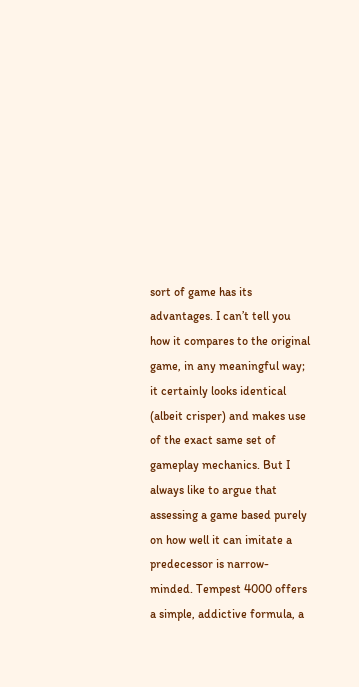sort of game has its advantages. I can’t tell you how it compares to the original game, in any meaningful way; it certainly looks identical (albeit crisper) and makes use of the exact same set of gameplay mechanics. But I always like to argue that assessing a game based purely on how well it can imitate a predecessor is narrow-minded. Tempest 4000 offers a simple, addictive formula, a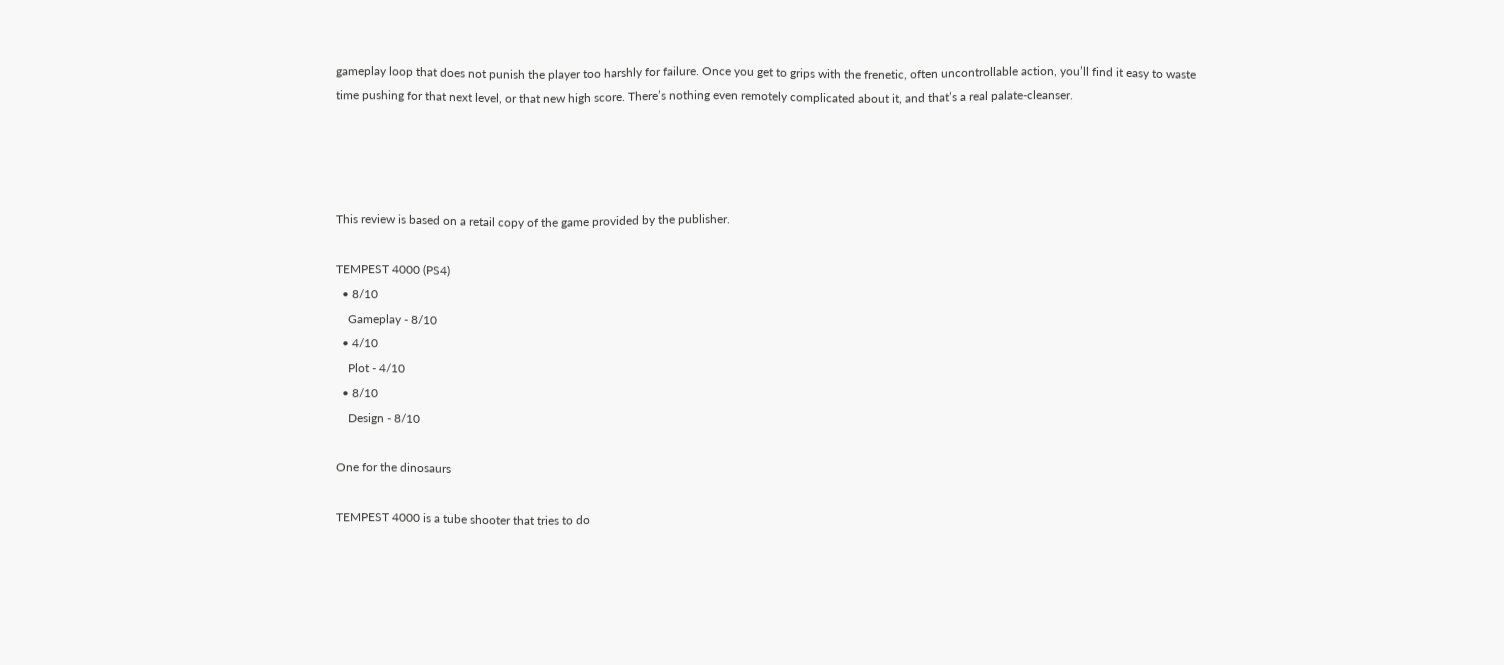gameplay loop that does not punish the player too harshly for failure. Once you get to grips with the frenetic, often uncontrollable action, you’ll find it easy to waste time pushing for that next level, or that new high score. There’s nothing even remotely complicated about it, and that’s a real palate-cleanser.




This review is based on a retail copy of the game provided by the publisher.

TEMPEST 4000 (PS4)
  • 8/10
    Gameplay - 8/10
  • 4/10
    Plot - 4/10
  • 8/10
    Design - 8/10

One for the dinosaurs

TEMPEST 4000 is a tube shooter that tries to do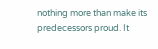nothing more than make its predecessors proud. It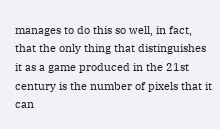manages to do this so well, in fact, that the only thing that distinguishes it as a game produced in the 21st century is the number of pixels that it can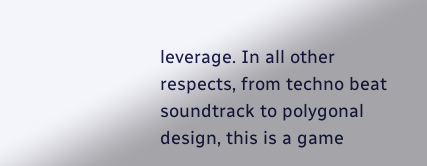leverage. In all other respects, from techno beat soundtrack to polygonal design, this is a game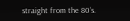straight from the 80’s.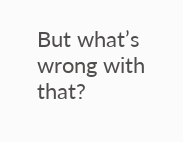But what’s wrong with that?